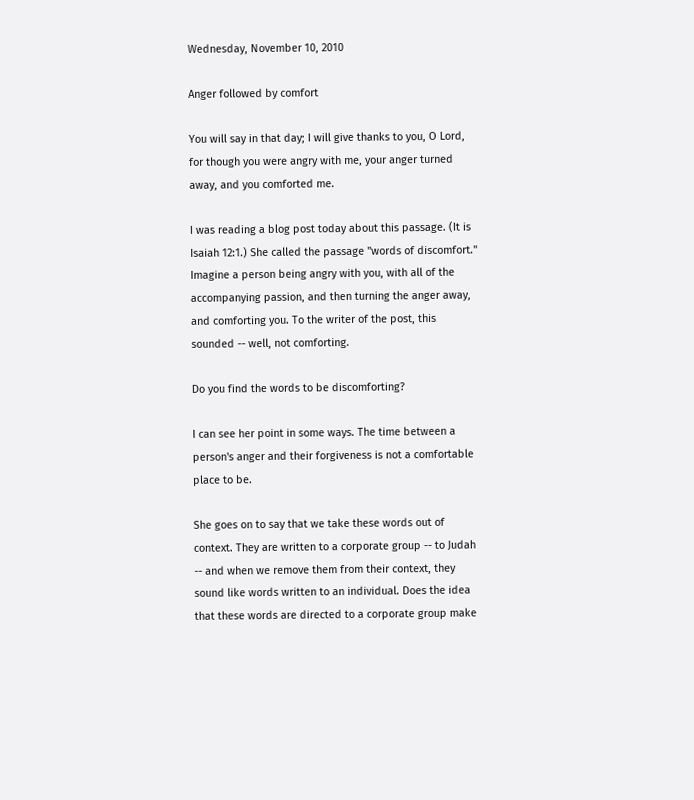Wednesday, November 10, 2010

Anger followed by comfort

You will say in that day; I will give thanks to you, O Lord, for though you were angry with me, your anger turned away, and you comforted me.

I was reading a blog post today about this passage. (It is Isaiah 12:1.) She called the passage "words of discomfort." Imagine a person being angry with you, with all of the accompanying passion, and then turning the anger away, and comforting you. To the writer of the post, this sounded -- well, not comforting.

Do you find the words to be discomforting?

I can see her point in some ways. The time between a person's anger and their forgiveness is not a comfortable place to be.

She goes on to say that we take these words out of context. They are written to a corporate group -- to Judah -- and when we remove them from their context, they sound like words written to an individual. Does the idea that these words are directed to a corporate group make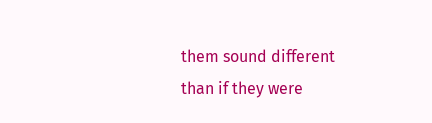them sound different than if they were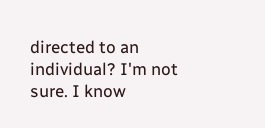directed to an individual? I'm not sure. I know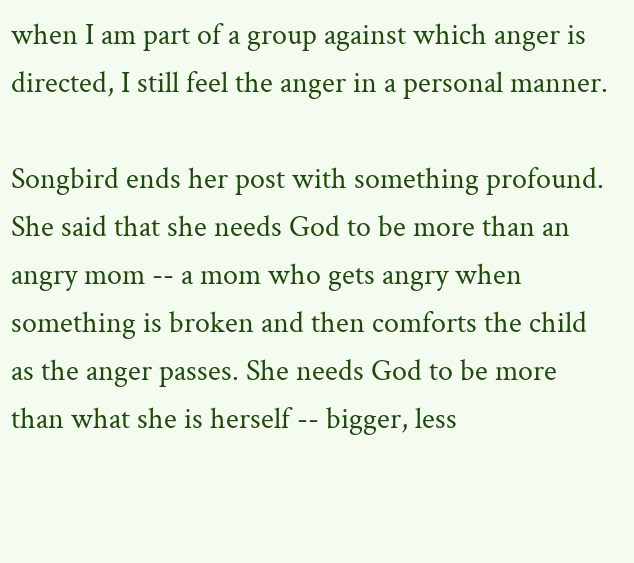when I am part of a group against which anger is directed, I still feel the anger in a personal manner.

Songbird ends her post with something profound. She said that she needs God to be more than an angry mom -- a mom who gets angry when something is broken and then comforts the child as the anger passes. She needs God to be more than what she is herself -- bigger, less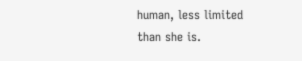human, less limited than she is.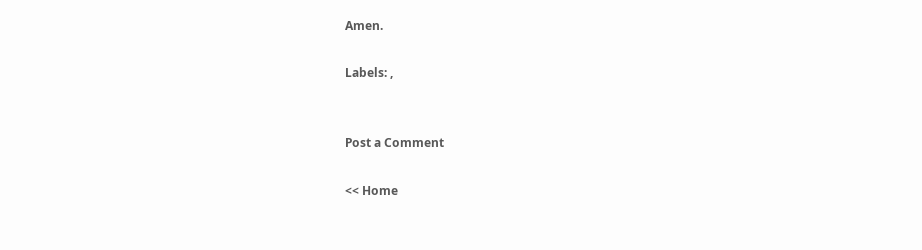Amen.

Labels: ,


Post a Comment

<< Home